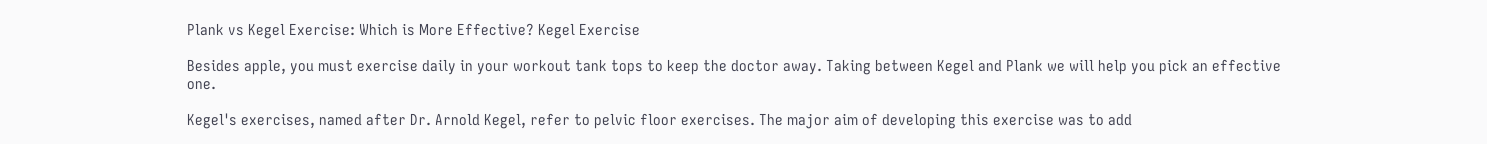Plank vs Kegel Exercise: Which is More Effective? Kegel Exercise

Besides apple, you must exercise daily in your workout tank tops to keep the doctor away. Taking between Kegel and Plank we will help you pick an effective one.

Kegel's exercises, named after Dr. Arnold Kegel, refer to pelvic floor exercises. The major aim of developing this exercise was to add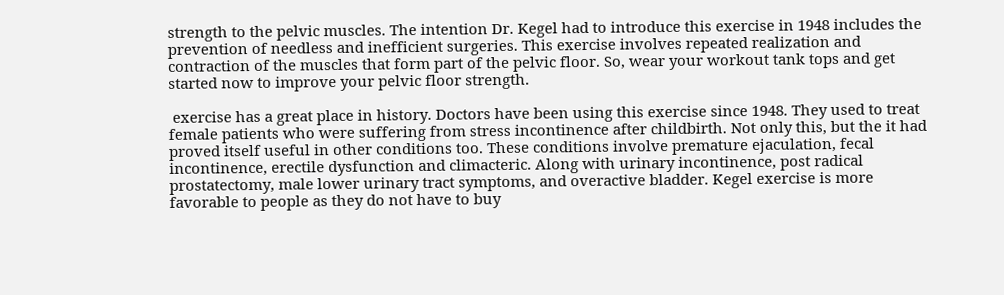strength to the pelvic muscles. The intention Dr. Kegel had to introduce this exercise in 1948 includes the prevention of needless and inefficient surgeries. This exercise involves repeated realization and contraction of the muscles that form part of the pelvic floor. So, wear your workout tank tops and get started now to improve your pelvic floor strength.

 exercise has a great place in history. Doctors have been using this exercise since 1948. They used to treat female patients who were suffering from stress incontinence after childbirth. Not only this, but the it had proved itself useful in other conditions too. These conditions involve premature ejaculation, fecal incontinence, erectile dysfunction and climacteric. Along with urinary incontinence, post radical prostatectomy, male lower urinary tract symptoms, and overactive bladder. Kegel exercise is more favorable to people as they do not have to buy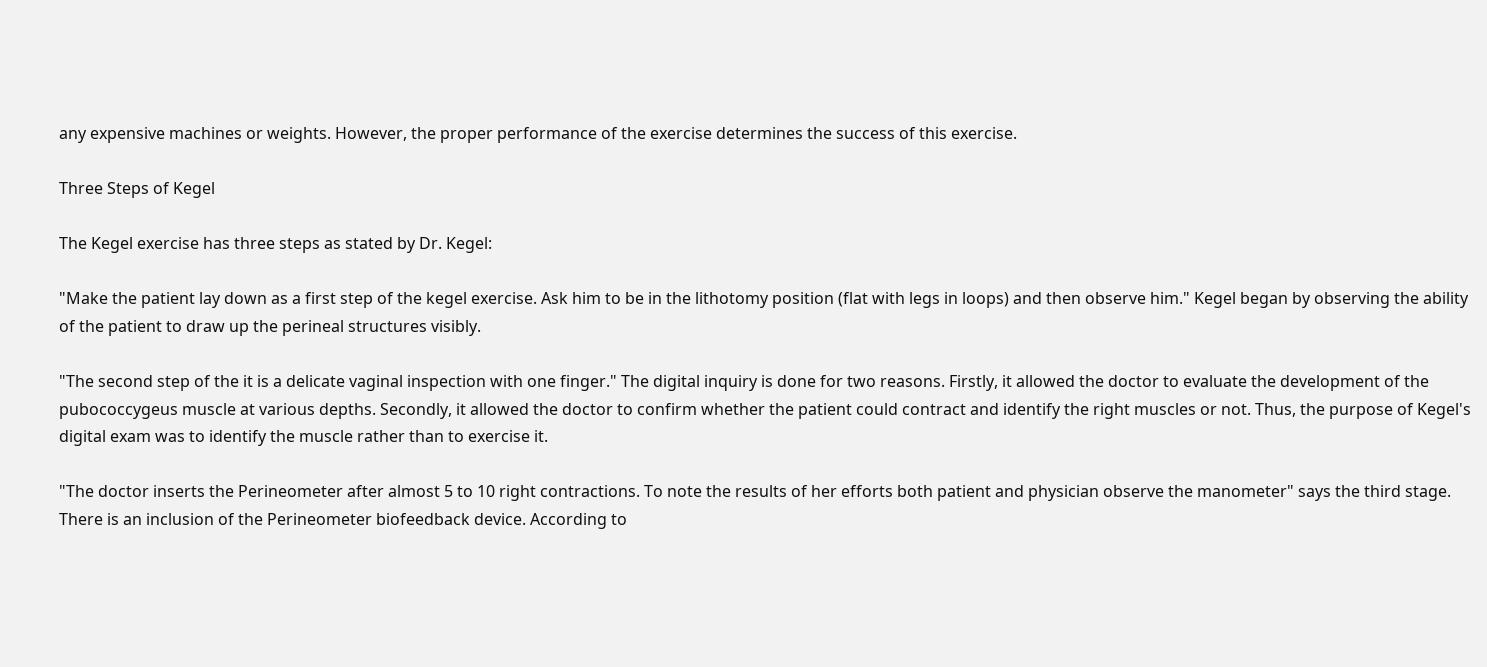any expensive machines or weights. However, the proper performance of the exercise determines the success of this exercise.

Three Steps of Kegel

The Kegel exercise has three steps as stated by Dr. Kegel:

"Make the patient lay down as a first step of the kegel exercise. Ask him to be in the lithotomy position (flat with legs in loops) and then observe him." Kegel began by observing the ability of the patient to draw up the perineal structures visibly.

"The second step of the it is a delicate vaginal inspection with one finger." The digital inquiry is done for two reasons. Firstly, it allowed the doctor to evaluate the development of the pubococcygeus muscle at various depths. Secondly, it allowed the doctor to confirm whether the patient could contract and identify the right muscles or not. Thus, the purpose of Kegel's digital exam was to identify the muscle rather than to exercise it.

"The doctor inserts the Perineometer after almost 5 to 10 right contractions. To note the results of her efforts both patient and physician observe the manometer" says the third stage. There is an inclusion of the Perineometer biofeedback device. According to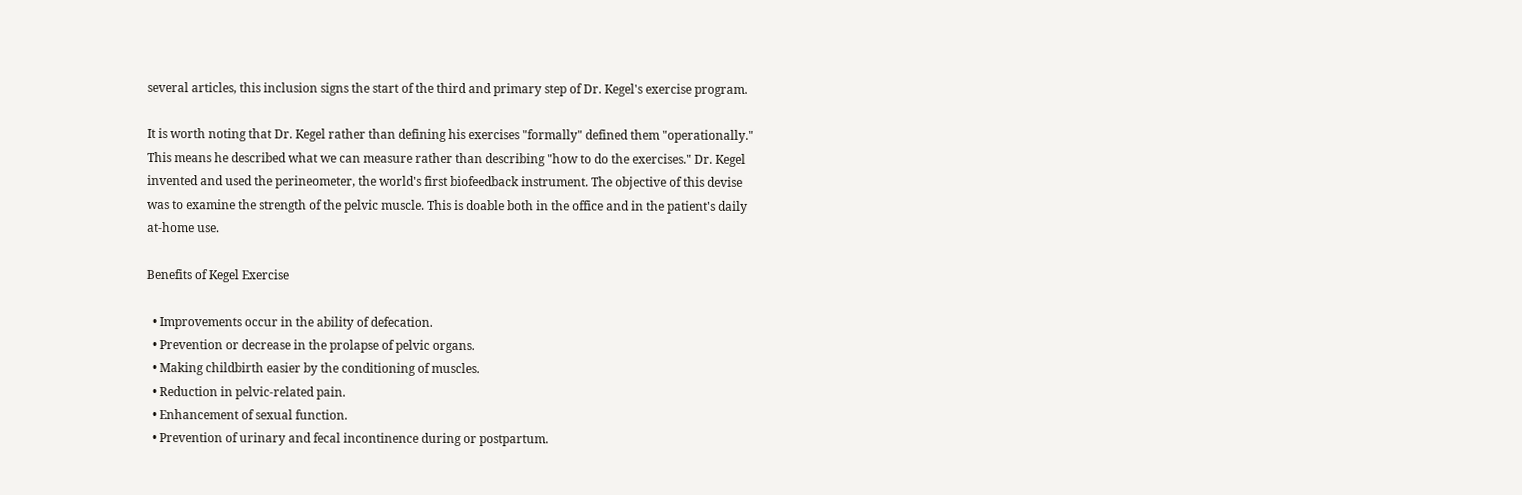several articles, this inclusion signs the start of the third and primary step of Dr. Kegel's exercise program.

It is worth noting that Dr. Kegel rather than defining his exercises "formally" defined them "operationally." This means he described what we can measure rather than describing "how to do the exercises." Dr. Kegel invented and used the perineometer, the world's first biofeedback instrument. The objective of this devise was to examine the strength of the pelvic muscle. This is doable both in the office and in the patient's daily at-home use.

Benefits of Kegel Exercise

  • Improvements occur in the ability of defecation.
  • Prevention or decrease in the prolapse of pelvic organs.
  • Making childbirth easier by the conditioning of muscles.
  • Reduction in pelvic-related pain.
  • Enhancement of sexual function.
  • Prevention of urinary and fecal incontinence during or postpartum.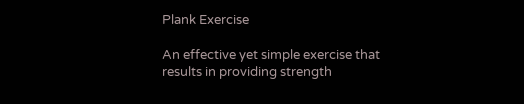Plank Exercise

An effective yet simple exercise that results in providing strength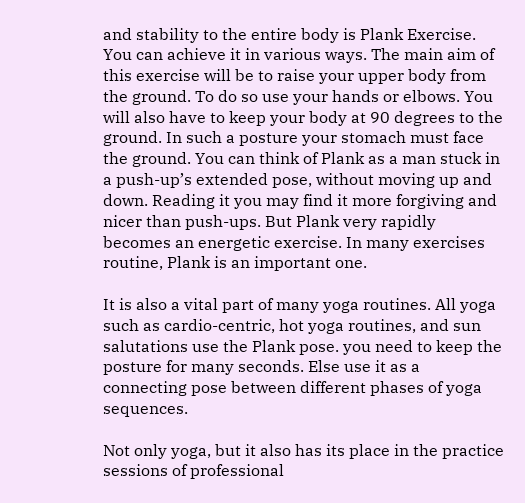and stability to the entire body is Plank Exercise. You can achieve it in various ways. The main aim of this exercise will be to raise your upper body from the ground. To do so use your hands or elbows. You will also have to keep your body at 90 degrees to the ground. In such a posture your stomach must face the ground. You can think of Plank as a man stuck in a push-up’s extended pose, without moving up and down. Reading it you may find it more forgiving and nicer than push-ups. But Plank very rapidly becomes an energetic exercise. In many exercises routine, Plank is an important one.

It is also a vital part of many yoga routines. All yoga such as cardio-centric, hot yoga routines, and sun salutations use the Plank pose. you need to keep the posture for many seconds. Else use it as a connecting pose between different phases of yoga sequences.

Not only yoga, but it also has its place in the practice sessions of professional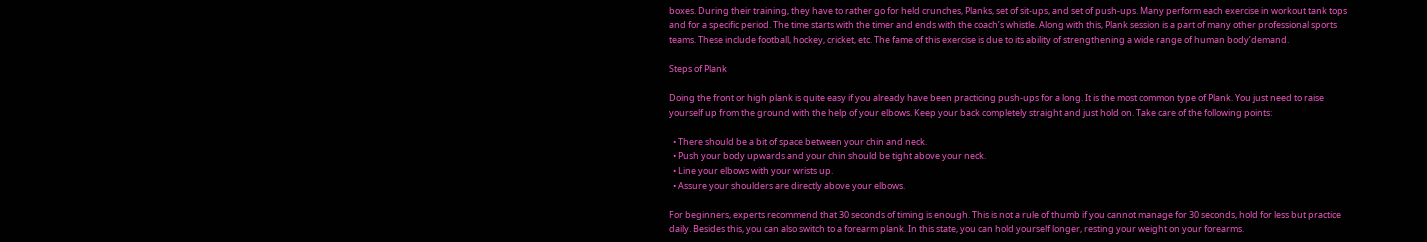boxes. During their training, they have to rather go for held crunches, Planks, set of sit-ups, and set of push-ups. Many perform each exercise in workout tank tops and for a specific period. The time starts with the timer and ends with the coach’s whistle. Along with this, Plank session is a part of many other professional sports teams. These include football, hockey, cricket, etc. The fame of this exercise is due to its ability of strengthening a wide range of human body’demand.

Steps of Plank

Doing the front or high plank is quite easy if you already have been practicing push-ups for a long. It is the most common type of Plank. You just need to raise yourself up from the ground with the help of your elbows. Keep your back completely straight and just hold on. Take care of the following points:

  • There should be a bit of space between your chin and neck.
  • Push your body upwards and your chin should be tight above your neck.
  • Line your elbows with your wrists up.
  • Assure your shoulders are directly above your elbows.

For beginners, experts recommend that 30 seconds of timing is enough. This is not a rule of thumb if you cannot manage for 30 seconds, hold for less but practice daily. Besides this, you can also switch to a forearm plank. In this state, you can hold yourself longer, resting your weight on your forearms.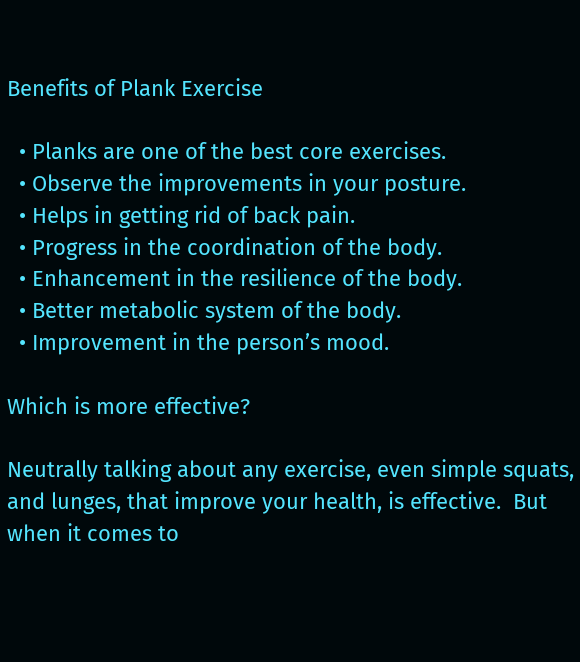Benefits of Plank Exercise

  • Planks are one of the best core exercises.
  • Observe the improvements in your posture.
  • Helps in getting rid of back pain.
  • Progress in the coordination of the body.
  • Enhancement in the resilience of the body.
  • Better metabolic system of the body.
  • Improvement in the person’s mood.

Which is more effective?

Neutrally talking about any exercise, even simple squats, and lunges, that improve your health, is effective.  But when it comes to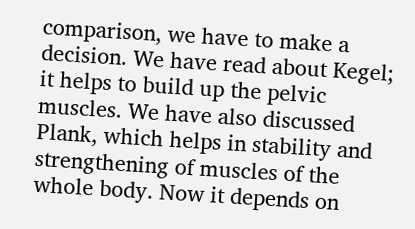comparison, we have to make a decision. We have read about Kegel; it helps to build up the pelvic muscles. We have also discussed Plank, which helps in stability and strengthening of muscles of the whole body. Now it depends on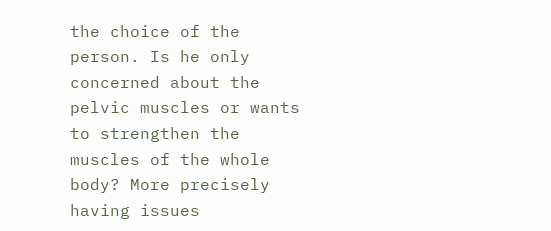the choice of the person. Is he only concerned about the pelvic muscles or wants to strengthen the muscles of the whole body? More precisely having issues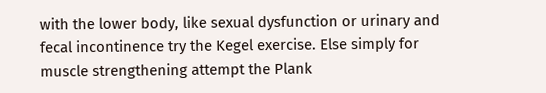with the lower body, like sexual dysfunction or urinary and fecal incontinence try the Kegel exercise. Else simply for muscle strengthening attempt the Plank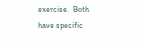exercise.  Both have specific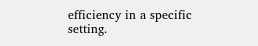efficiency in a specific setting.